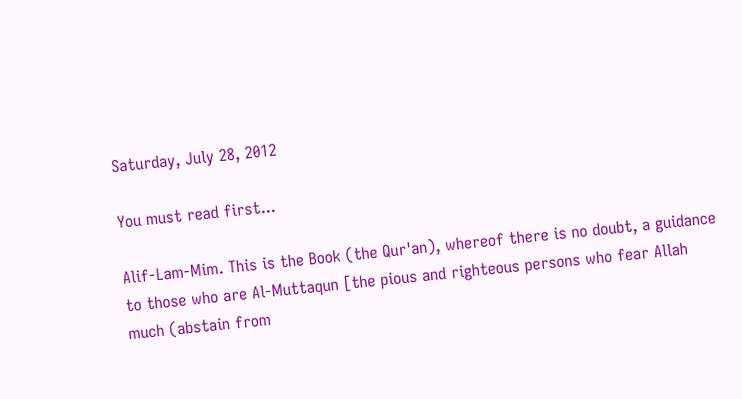Saturday, July 28, 2012

You must read first...

Alif-Lam-Mim. This is the Book (the Qur'an), whereof there is no doubt, a guidance to those who are Al-Muttaqun [the pious and righteous persons who fear Allah much (abstain from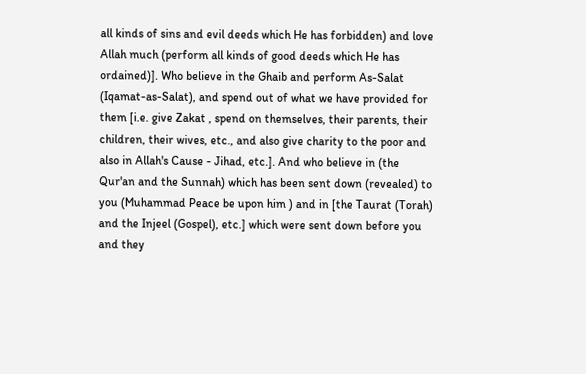all kinds of sins and evil deeds which He has forbidden) and love Allah much (perform all kinds of good deeds which He has ordained)]. Who believe in the Ghaib and perform As-Salat (Iqamat-as-Salat), and spend out of what we have provided for them [i.e. give Zakat , spend on themselves, their parents, their children, their wives, etc., and also give charity to the poor and also in Allah's Cause - Jihad, etc.]. And who believe in (the Qur'an and the Sunnah) which has been sent down (revealed) to you (Muhammad Peace be upon him ) and in [the Taurat (Torah) and the Injeel (Gospel), etc.] which were sent down before you and they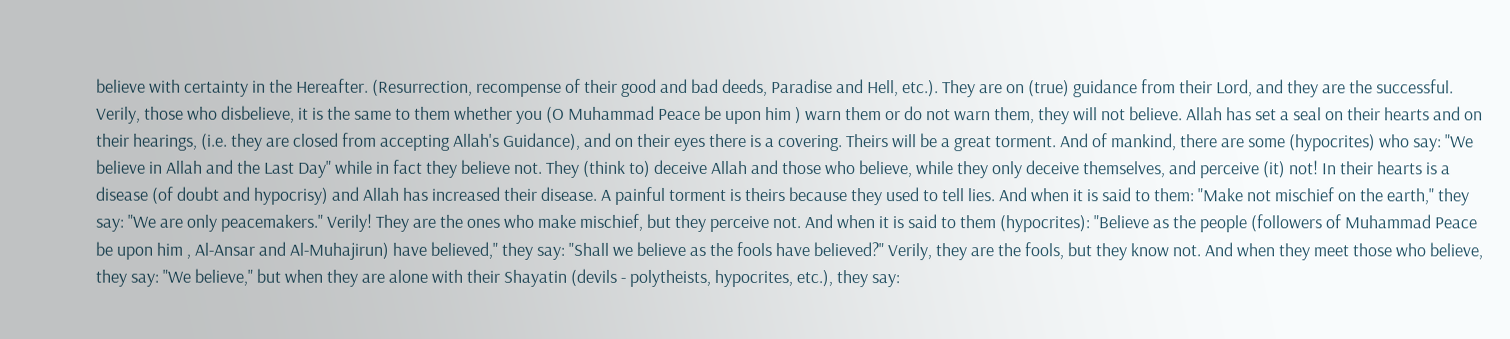believe with certainty in the Hereafter. (Resurrection, recompense of their good and bad deeds, Paradise and Hell, etc.). They are on (true) guidance from their Lord, and they are the successful. Verily, those who disbelieve, it is the same to them whether you (O Muhammad Peace be upon him ) warn them or do not warn them, they will not believe. Allah has set a seal on their hearts and on their hearings, (i.e. they are closed from accepting Allah's Guidance), and on their eyes there is a covering. Theirs will be a great torment. And of mankind, there are some (hypocrites) who say: "We believe in Allah and the Last Day" while in fact they believe not. They (think to) deceive Allah and those who believe, while they only deceive themselves, and perceive (it) not! In their hearts is a disease (of doubt and hypocrisy) and Allah has increased their disease. A painful torment is theirs because they used to tell lies. And when it is said to them: "Make not mischief on the earth," they say: "We are only peacemakers." Verily! They are the ones who make mischief, but they perceive not. And when it is said to them (hypocrites): "Believe as the people (followers of Muhammad Peace be upon him , Al-Ansar and Al-Muhajirun) have believed," they say: "Shall we believe as the fools have believed?" Verily, they are the fools, but they know not. And when they meet those who believe, they say: "We believe," but when they are alone with their Shayatin (devils - polytheists, hypocrites, etc.), they say: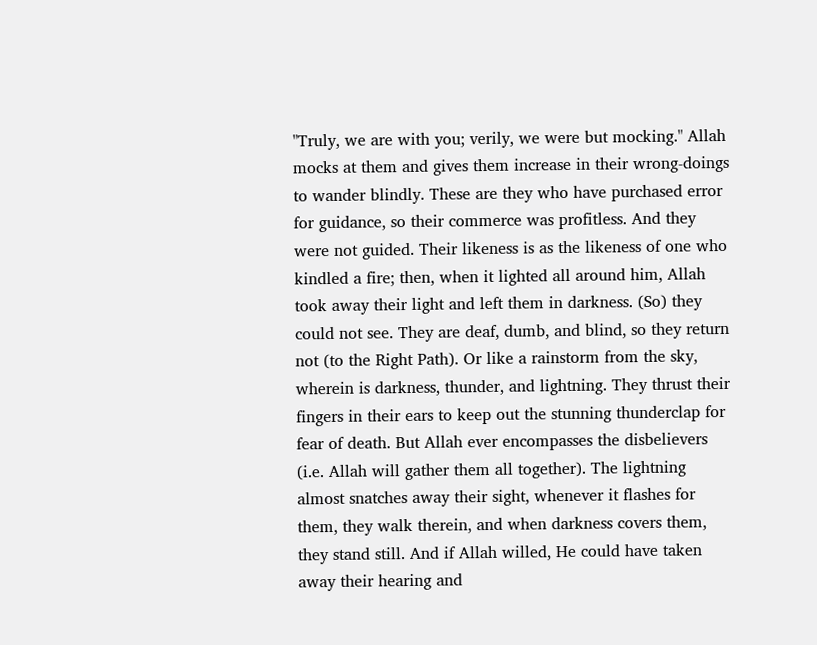"Truly, we are with you; verily, we were but mocking." Allah mocks at them and gives them increase in their wrong-doings to wander blindly. These are they who have purchased error for guidance, so their commerce was profitless. And they were not guided. Their likeness is as the likeness of one who kindled a fire; then, when it lighted all around him, Allah took away their light and left them in darkness. (So) they could not see. They are deaf, dumb, and blind, so they return not (to the Right Path). Or like a rainstorm from the sky, wherein is darkness, thunder, and lightning. They thrust their fingers in their ears to keep out the stunning thunderclap for fear of death. But Allah ever encompasses the disbelievers (i.e. Allah will gather them all together). The lightning almost snatches away their sight, whenever it flashes for them, they walk therein, and when darkness covers them, they stand still. And if Allah willed, He could have taken away their hearing and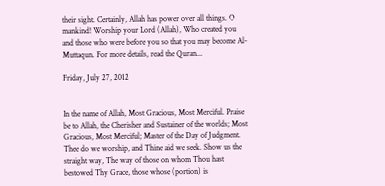their sight. Certainly, Allah has power over all things. O mankind! Worship your Lord (Allah), Who created you and those who were before you so that you may become Al-Muttaqun. For more details, read the Quran...

Friday, July 27, 2012


In the name of Allah, Most Gracious, Most Merciful. Praise be to Allah, the Cherisher and Sustainer of the worlds; Most Gracious, Most Merciful; Master of the Day of Judgment. Thee do we worship, and Thine aid we seek. Show us the straight way, The way of those on whom Thou hast bestowed Thy Grace, those whose (portion) is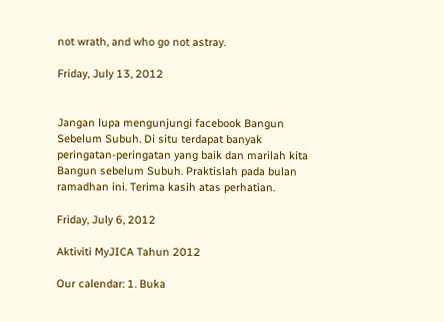not wrath, and who go not astray.

Friday, July 13, 2012


Jangan lupa mengunjungi facebook Bangun Sebelum Subuh. Di situ terdapat banyak peringatan-peringatan yang baik dan marilah kita Bangun sebelum Subuh. Praktislah pada bulan ramadhan ini. Terima kasih atas perhatian.

Friday, July 6, 2012

Aktiviti MyJICA Tahun 2012

Our calendar: 1. Buka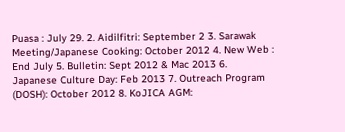Puasa : July 29. 2. Aidilfitri: September 2 3. Sarawak Meeting/Japanese Cooking: October 2012 4. New Web : End July 5. Bulletin: Sept 2012 & Mac 2013 6. Japanese Culture Day: Feb 2013 7. Outreach Program (DOSH): October 2012 8. KoJICA AGM: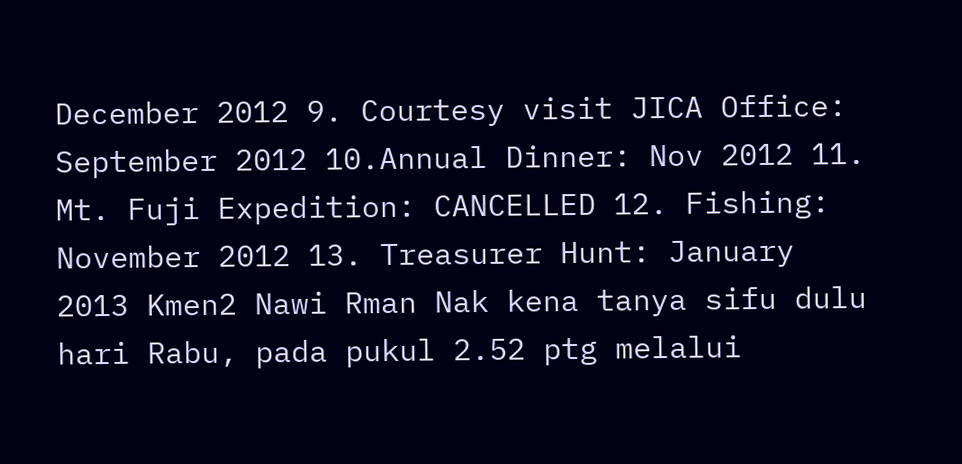December 2012 9. Courtesy visit JICA Office: September 2012 10.Annual Dinner: Nov 2012 11. Mt. Fuji Expedition: CANCELLED 12. Fishing: November 2012 13. Treasurer Hunt: January 2013 Kmen2 Nawi Rman Nak kena tanya sifu dulu hari Rabu, pada pukul 2.52 ptg melalui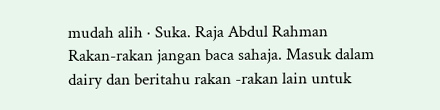mudah alih · Suka. Raja Abdul Rahman Rakan-rakan jangan baca sahaja. Masuk dalam dairy dan beritahu rakan -rakan lain untuk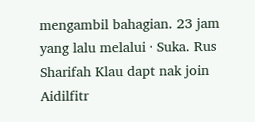mengambil bahagian. 23 jam yang lalu melalui · Suka. Rus Sharifah Klau dapt nak join Aidilfitr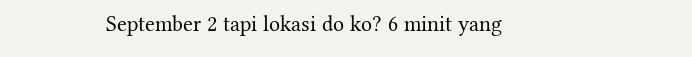September 2 tapi lokasi do ko? 6 minit yang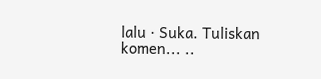lalu · Suka. Tuliskan komen... ..